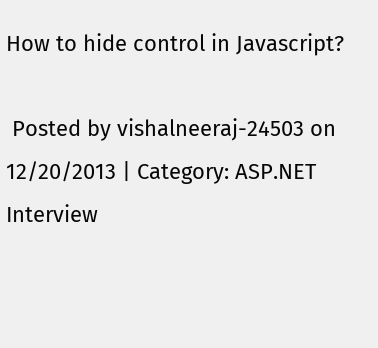How to hide control in Javascript?

 Posted by vishalneeraj-24503 on 12/20/2013 | Category: ASP.NET Interview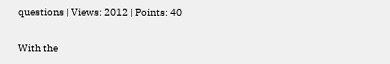questions | Views: 2012 | Points: 40

With the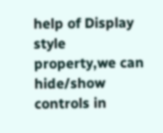help of Display style property,we can hide/show controls in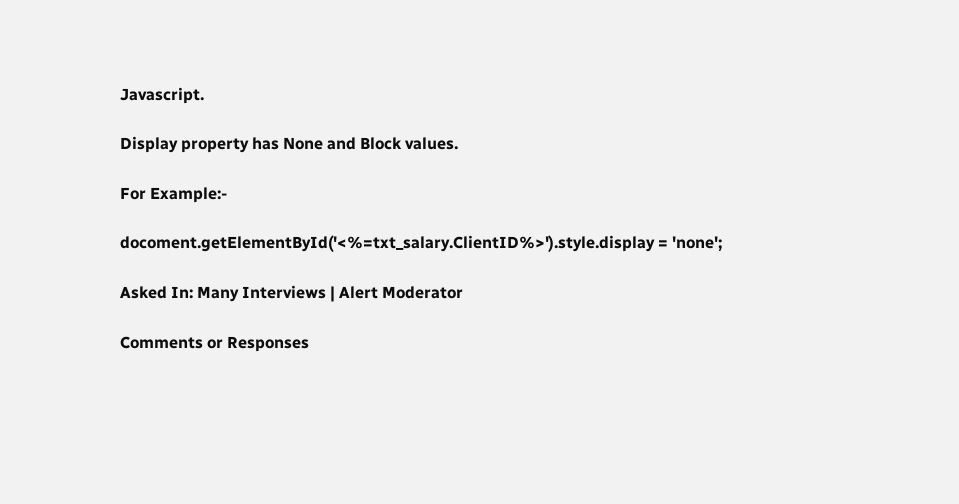Javascript.

Display property has None and Block values.

For Example:-

docoment.getElementById('<%=txt_salary.ClientID%>').style.display = 'none';

Asked In: Many Interviews | Alert Moderator

Comments or Responses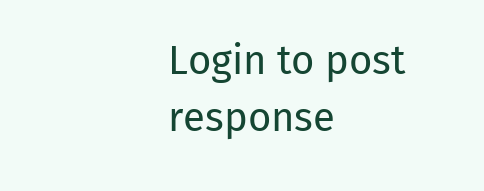Login to post response